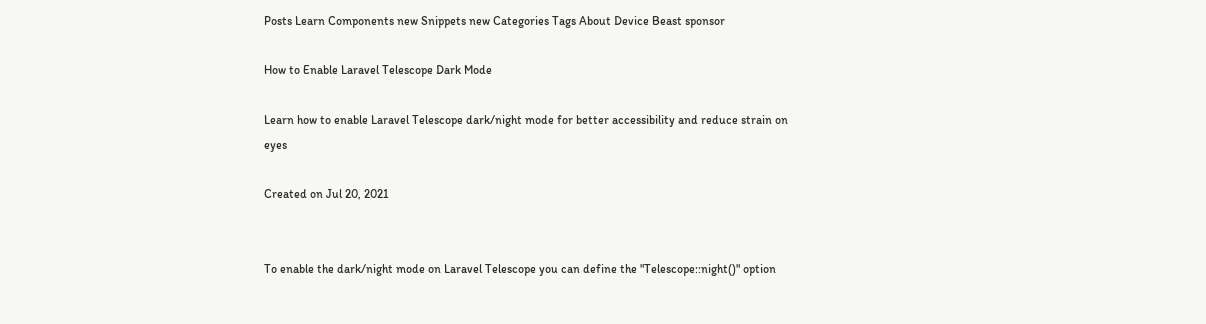Posts Learn Components new Snippets new Categories Tags About Device Beast sponsor

How to Enable Laravel Telescope Dark Mode

Learn how to enable Laravel Telescope dark/night mode for better accessibility and reduce strain on eyes

Created on Jul 20, 2021


To enable the dark/night mode on Laravel Telescope you can define the "Telescope::night()" option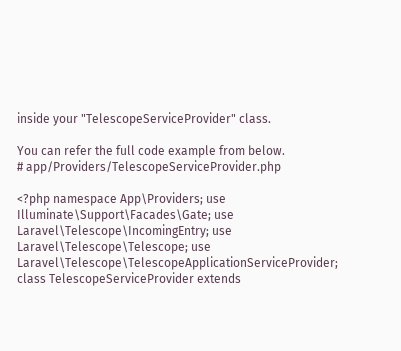inside your "TelescopeServiceProvider" class.

You can refer the full code example from below.
# app/Providers/TelescopeServiceProvider.php

<?php namespace App\Providers; use Illuminate\Support\Facades\Gate; use Laravel\Telescope\IncomingEntry; use Laravel\Telescope\Telescope; use Laravel\Telescope\TelescopeApplicationServiceProvider; class TelescopeServiceProvider extends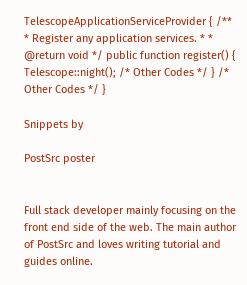TelescopeApplicationServiceProvider { /** * Register any application services. * * @return void */ public function register() { Telescope::night(); /* Other Codes */ } /* Other Codes */ }

Snippets by

PostSrc poster


Full stack developer mainly focusing on the front end side of the web. The main author of PostSrc and loves writing tutorial and guides online.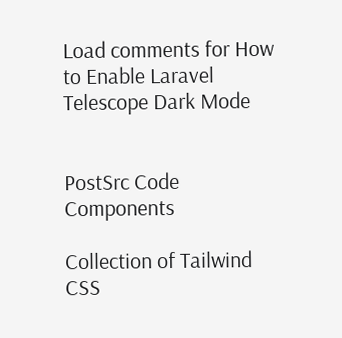Load comments for How to Enable Laravel Telescope Dark Mode


PostSrc Code Components

Collection of Tailwind CSS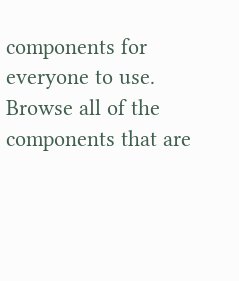components for everyone to use. Browse all of the components that are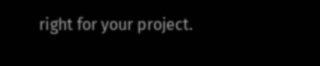right for your project.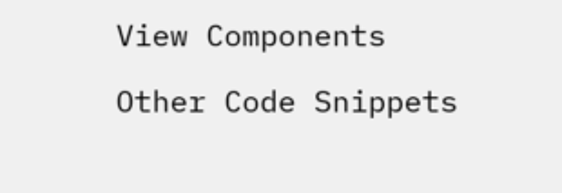View Components

Other Code Snippets